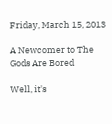Friday, March 15, 2013

A Newcomer to The Gods Are Bored

Well, it's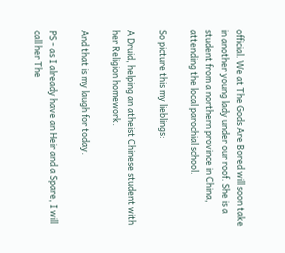official. We at The Gods Are Bored will soon take in another young lady under our roof. She is a student from a northern province in China, attending the local parochial school.

So picture this my lieblings:

A Druid, helping an atheist Chinese student with her Religion homework.

And that is my laugh for today.

PS - as I already have an Heir and a Spare, I will call her The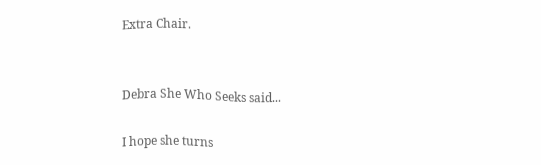Extra Chair.


Debra She Who Seeks said...

I hope she turns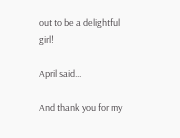out to be a delightful girl!

April said...

And thank you for my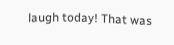laugh today! That was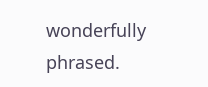wonderfully phrased.